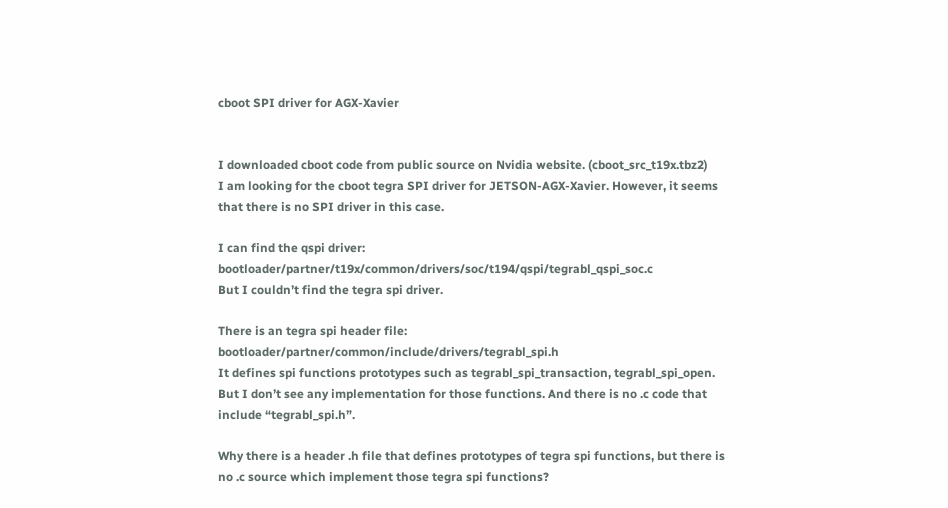cboot SPI driver for AGX-Xavier


I downloaded cboot code from public source on Nvidia website. (cboot_src_t19x.tbz2)
I am looking for the cboot tegra SPI driver for JETSON-AGX-Xavier. However, it seems that there is no SPI driver in this case.

I can find the qspi driver: bootloader/partner/t19x/common/drivers/soc/t194/qspi/tegrabl_qspi_soc.c
But I couldn’t find the tegra spi driver.

There is an tegra spi header file: bootloader/partner/common/include/drivers/tegrabl_spi.h
It defines spi functions prototypes such as tegrabl_spi_transaction, tegrabl_spi_open. But I don’t see any implementation for those functions. And there is no .c code that include “tegrabl_spi.h”.

Why there is a header .h file that defines prototypes of tegra spi functions, but there is no .c source which implement those tegra spi functions?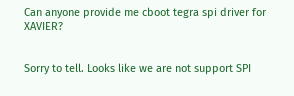Can anyone provide me cboot tegra spi driver for XAVIER?


Sorry to tell. Looks like we are not support SPI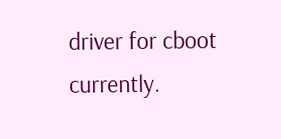driver for cboot currently.